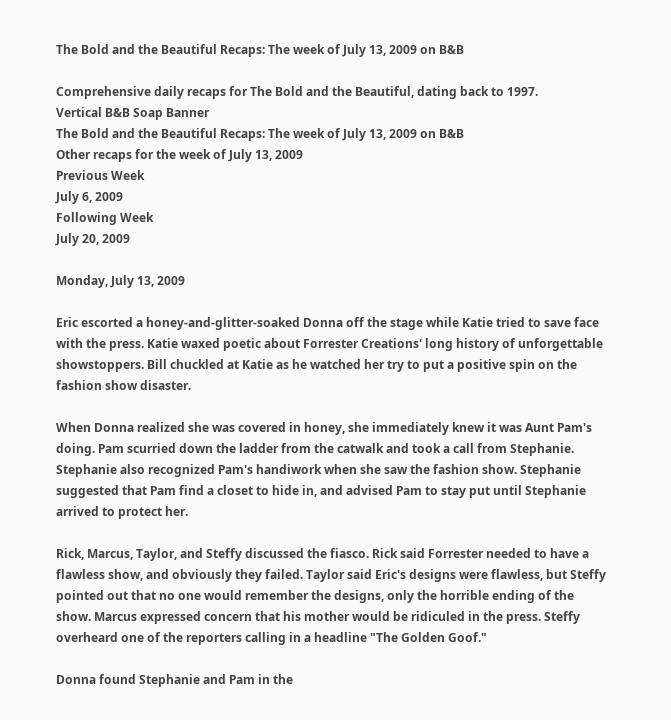The Bold and the Beautiful Recaps: The week of July 13, 2009 on B&B

Comprehensive daily recaps for The Bold and the Beautiful, dating back to 1997.
Vertical B&B Soap Banner
The Bold and the Beautiful Recaps: The week of July 13, 2009 on B&B
Other recaps for the week of July 13, 2009
Previous Week
July 6, 2009
Following Week
July 20, 2009

Monday, July 13, 2009

Eric escorted a honey-and-glitter-soaked Donna off the stage while Katie tried to save face with the press. Katie waxed poetic about Forrester Creations' long history of unforgettable showstoppers. Bill chuckled at Katie as he watched her try to put a positive spin on the fashion show disaster.

When Donna realized she was covered in honey, she immediately knew it was Aunt Pam's doing. Pam scurried down the ladder from the catwalk and took a call from Stephanie. Stephanie also recognized Pam's handiwork when she saw the fashion show. Stephanie suggested that Pam find a closet to hide in, and advised Pam to stay put until Stephanie arrived to protect her.

Rick, Marcus, Taylor, and Steffy discussed the fiasco. Rick said Forrester needed to have a flawless show, and obviously they failed. Taylor said Eric's designs were flawless, but Steffy pointed out that no one would remember the designs, only the horrible ending of the show. Marcus expressed concern that his mother would be ridiculed in the press. Steffy overheard one of the reporters calling in a headline "The Golden Goof."

Donna found Stephanie and Pam in the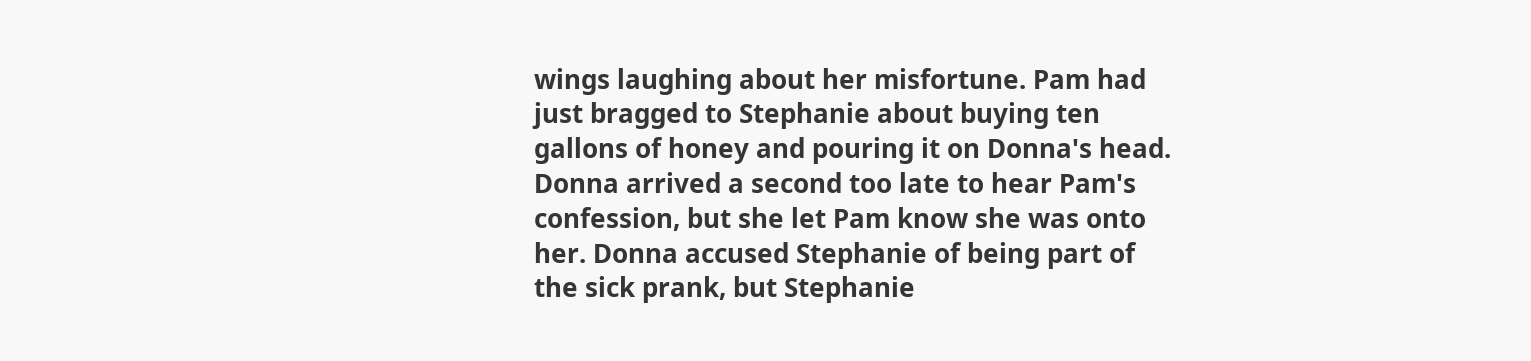wings laughing about her misfortune. Pam had just bragged to Stephanie about buying ten gallons of honey and pouring it on Donna's head. Donna arrived a second too late to hear Pam's confession, but she let Pam know she was onto her. Donna accused Stephanie of being part of the sick prank, but Stephanie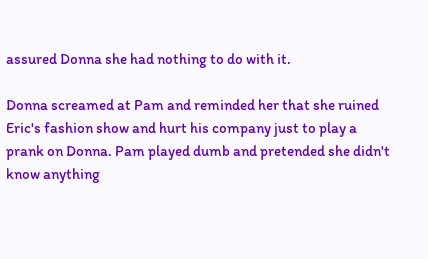assured Donna she had nothing to do with it.

Donna screamed at Pam and reminded her that she ruined Eric's fashion show and hurt his company just to play a prank on Donna. Pam played dumb and pretended she didn't know anything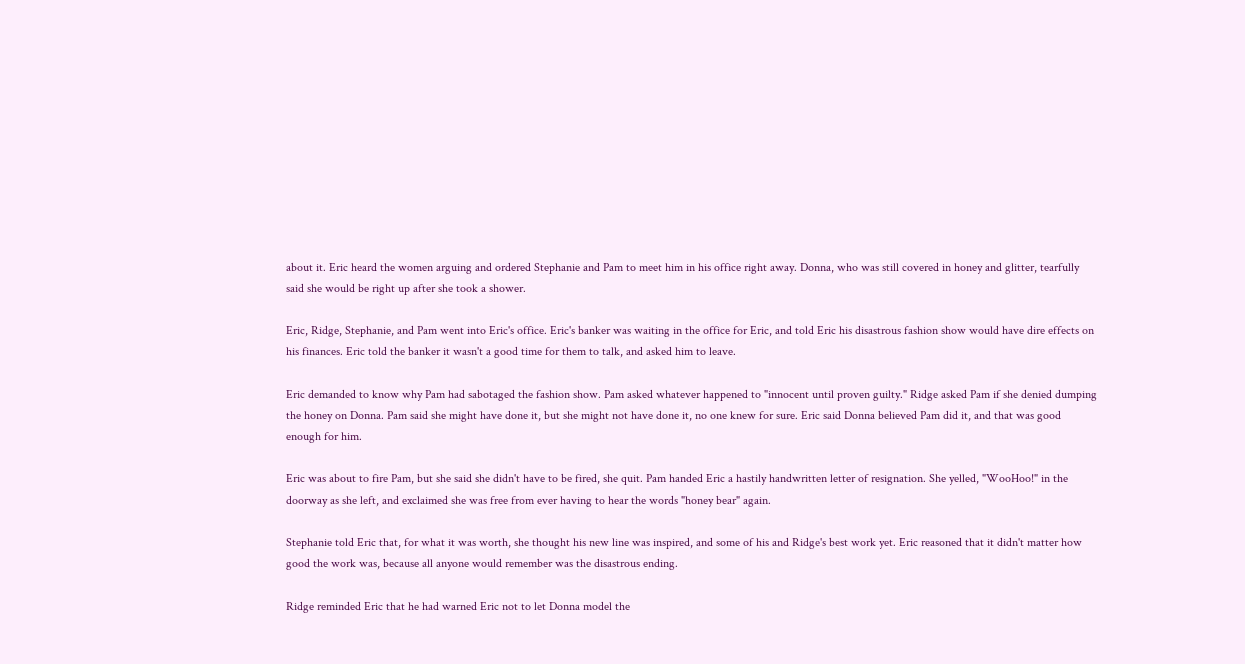about it. Eric heard the women arguing and ordered Stephanie and Pam to meet him in his office right away. Donna, who was still covered in honey and glitter, tearfully said she would be right up after she took a shower.

Eric, Ridge, Stephanie, and Pam went into Eric's office. Eric's banker was waiting in the office for Eric, and told Eric his disastrous fashion show would have dire effects on his finances. Eric told the banker it wasn't a good time for them to talk, and asked him to leave.

Eric demanded to know why Pam had sabotaged the fashion show. Pam asked whatever happened to "innocent until proven guilty." Ridge asked Pam if she denied dumping the honey on Donna. Pam said she might have done it, but she might not have done it, no one knew for sure. Eric said Donna believed Pam did it, and that was good enough for him.

Eric was about to fire Pam, but she said she didn't have to be fired, she quit. Pam handed Eric a hastily handwritten letter of resignation. She yelled, "WooHoo!" in the doorway as she left, and exclaimed she was free from ever having to hear the words "honey bear" again.

Stephanie told Eric that, for what it was worth, she thought his new line was inspired, and some of his and Ridge's best work yet. Eric reasoned that it didn't matter how good the work was, because all anyone would remember was the disastrous ending.

Ridge reminded Eric that he had warned Eric not to let Donna model the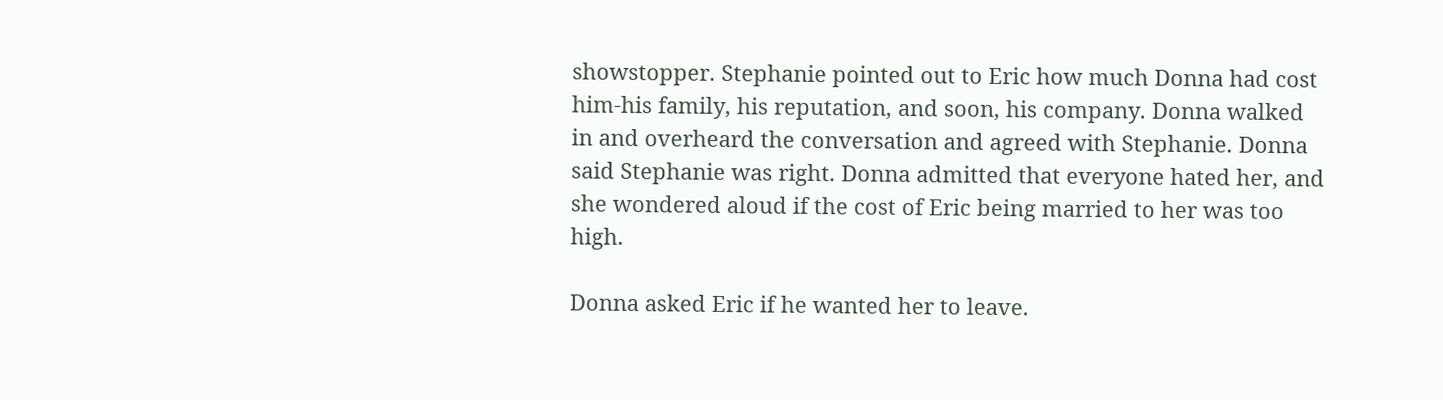showstopper. Stephanie pointed out to Eric how much Donna had cost him-his family, his reputation, and soon, his company. Donna walked in and overheard the conversation and agreed with Stephanie. Donna said Stephanie was right. Donna admitted that everyone hated her, and she wondered aloud if the cost of Eric being married to her was too high.

Donna asked Eric if he wanted her to leave.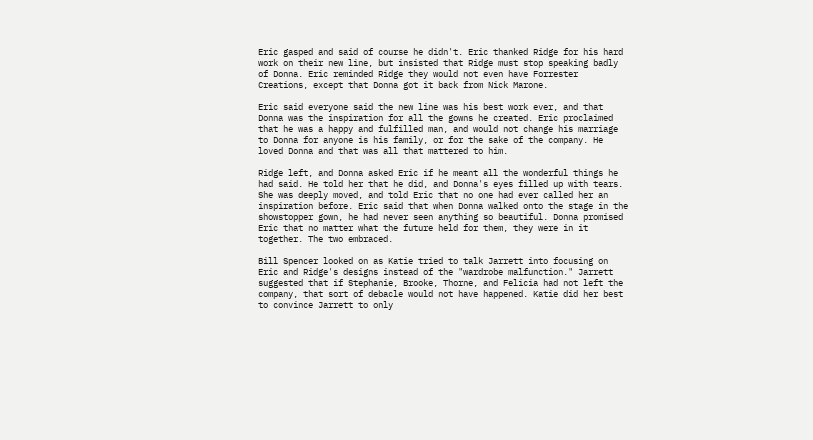Eric gasped and said of course he didn't. Eric thanked Ridge for his hard work on their new line, but insisted that Ridge must stop speaking badly of Donna. Eric reminded Ridge they would not even have Forrester Creations, except that Donna got it back from Nick Marone.

Eric said everyone said the new line was his best work ever, and that Donna was the inspiration for all the gowns he created. Eric proclaimed that he was a happy and fulfilled man, and would not change his marriage to Donna for anyone is his family, or for the sake of the company. He loved Donna and that was all that mattered to him.

Ridge left, and Donna asked Eric if he meant all the wonderful things he had said. He told her that he did, and Donna's eyes filled up with tears. She was deeply moved, and told Eric that no one had ever called her an inspiration before. Eric said that when Donna walked onto the stage in the showstopper gown, he had never seen anything so beautiful. Donna promised Eric that no matter what the future held for them, they were in it together. The two embraced.

Bill Spencer looked on as Katie tried to talk Jarrett into focusing on Eric and Ridge's designs instead of the "wardrobe malfunction." Jarrett suggested that if Stephanie, Brooke, Thorne, and Felicia had not left the company, that sort of debacle would not have happened. Katie did her best to convince Jarrett to only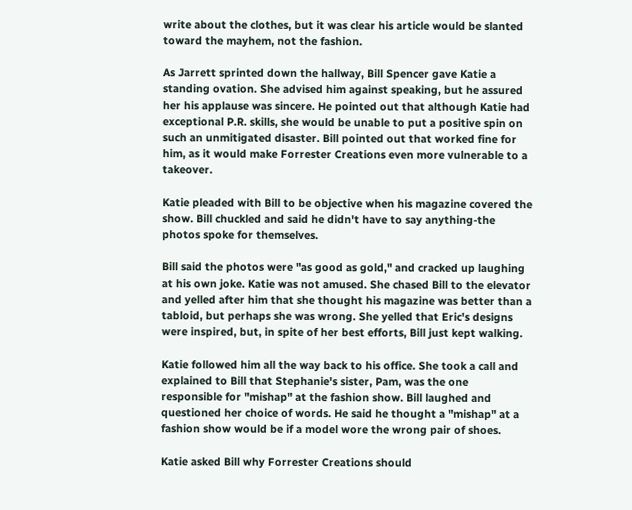write about the clothes, but it was clear his article would be slanted toward the mayhem, not the fashion.

As Jarrett sprinted down the hallway, Bill Spencer gave Katie a standing ovation. She advised him against speaking, but he assured her his applause was sincere. He pointed out that although Katie had exceptional P.R. skills, she would be unable to put a positive spin on such an unmitigated disaster. Bill pointed out that worked fine for him, as it would make Forrester Creations even more vulnerable to a takeover.

Katie pleaded with Bill to be objective when his magazine covered the show. Bill chuckled and said he didn't have to say anything-the photos spoke for themselves.

Bill said the photos were "as good as gold," and cracked up laughing at his own joke. Katie was not amused. She chased Bill to the elevator and yelled after him that she thought his magazine was better than a tabloid, but perhaps she was wrong. She yelled that Eric's designs were inspired, but, in spite of her best efforts, Bill just kept walking.

Katie followed him all the way back to his office. She took a call and explained to Bill that Stephanie's sister, Pam, was the one responsible for "mishap" at the fashion show. Bill laughed and questioned her choice of words. He said he thought a "mishap" at a fashion show would be if a model wore the wrong pair of shoes.

Katie asked Bill why Forrester Creations should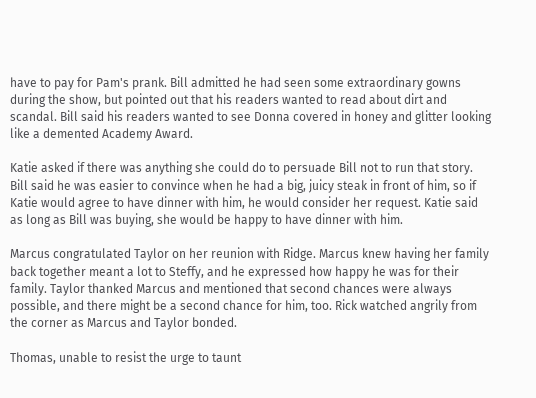have to pay for Pam's prank. Bill admitted he had seen some extraordinary gowns during the show, but pointed out that his readers wanted to read about dirt and scandal. Bill said his readers wanted to see Donna covered in honey and glitter looking like a demented Academy Award.

Katie asked if there was anything she could do to persuade Bill not to run that story. Bill said he was easier to convince when he had a big, juicy steak in front of him, so if Katie would agree to have dinner with him, he would consider her request. Katie said as long as Bill was buying, she would be happy to have dinner with him.

Marcus congratulated Taylor on her reunion with Ridge. Marcus knew having her family back together meant a lot to Steffy, and he expressed how happy he was for their family. Taylor thanked Marcus and mentioned that second chances were always possible, and there might be a second chance for him, too. Rick watched angrily from the corner as Marcus and Taylor bonded.

Thomas, unable to resist the urge to taunt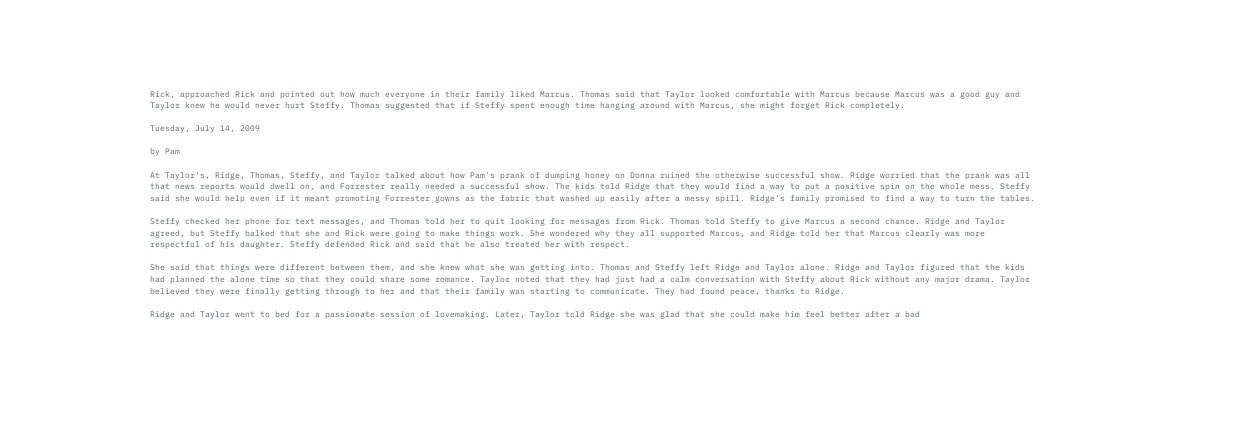Rick, approached Rick and pointed out how much everyone in their family liked Marcus. Thomas said that Taylor looked comfortable with Marcus because Marcus was a good guy and Taylor knew he would never hurt Steffy. Thomas suggested that if Steffy spent enough time hanging around with Marcus, she might forget Rick completely.

Tuesday, July 14, 2009

by Pam

At Taylor's, Ridge, Thomas, Steffy, and Taylor talked about how Pam's prank of dumping honey on Donna ruined the otherwise successful show. Ridge worried that the prank was all that news reports would dwell on, and Forrester really needed a successful show. The kids told Ridge that they would find a way to put a positive spin on the whole mess. Steffy said she would help even if it meant promoting Forrester gowns as the fabric that washed up easily after a messy spill. Ridge's family promised to find a way to turn the tables.

Steffy checked her phone for text messages, and Thomas told her to quit looking for messages from Rick. Thomas told Steffy to give Marcus a second chance. Ridge and Taylor agreed, but Steffy balked that she and Rick were going to make things work. She wondered why they all supported Marcus, and Ridge told her that Marcus clearly was more respectful of his daughter. Steffy defended Rick and said that he also treated her with respect.

She said that things were different between them, and she knew what she was getting into. Thomas and Steffy left Ridge and Taylor alone. Ridge and Taylor figured that the kids had planned the alone time so that they could share some romance. Taylor noted that they had just had a calm conversation with Steffy about Rick without any major drama. Taylor believed they were finally getting through to her and that their family was starting to communicate. They had found peace, thanks to Ridge.

Ridge and Taylor went to bed for a passionate session of lovemaking. Later, Taylor told Ridge she was glad that she could make him feel better after a bad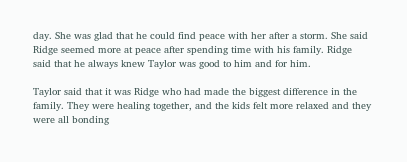day. She was glad that he could find peace with her after a storm. She said Ridge seemed more at peace after spending time with his family. Ridge said that he always knew Taylor was good to him and for him.

Taylor said that it was Ridge who had made the biggest difference in the family. They were healing together, and the kids felt more relaxed and they were all bonding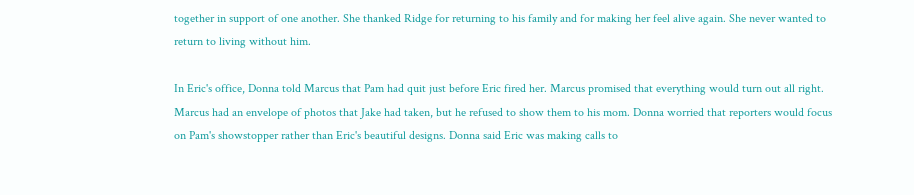together in support of one another. She thanked Ridge for returning to his family and for making her feel alive again. She never wanted to return to living without him.

In Eric's office, Donna told Marcus that Pam had quit just before Eric fired her. Marcus promised that everything would turn out all right. Marcus had an envelope of photos that Jake had taken, but he refused to show them to his mom. Donna worried that reporters would focus on Pam's showstopper rather than Eric's beautiful designs. Donna said Eric was making calls to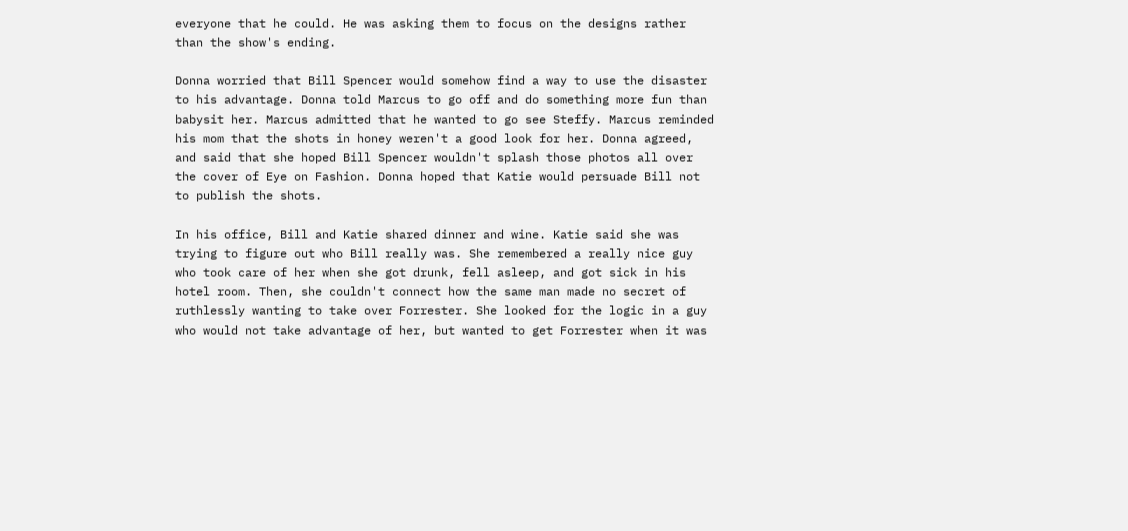everyone that he could. He was asking them to focus on the designs rather than the show's ending.

Donna worried that Bill Spencer would somehow find a way to use the disaster to his advantage. Donna told Marcus to go off and do something more fun than babysit her. Marcus admitted that he wanted to go see Steffy. Marcus reminded his mom that the shots in honey weren't a good look for her. Donna agreed, and said that she hoped Bill Spencer wouldn't splash those photos all over the cover of Eye on Fashion. Donna hoped that Katie would persuade Bill not to publish the shots.

In his office, Bill and Katie shared dinner and wine. Katie said she was trying to figure out who Bill really was. She remembered a really nice guy who took care of her when she got drunk, fell asleep, and got sick in his hotel room. Then, she couldn't connect how the same man made no secret of ruthlessly wanting to take over Forrester. She looked for the logic in a guy who would not take advantage of her, but wanted to get Forrester when it was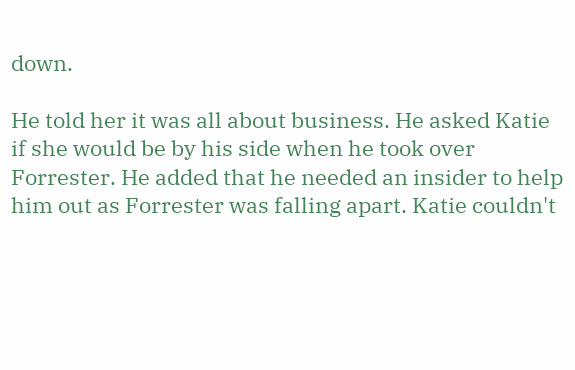down.

He told her it was all about business. He asked Katie if she would be by his side when he took over Forrester. He added that he needed an insider to help him out as Forrester was falling apart. Katie couldn't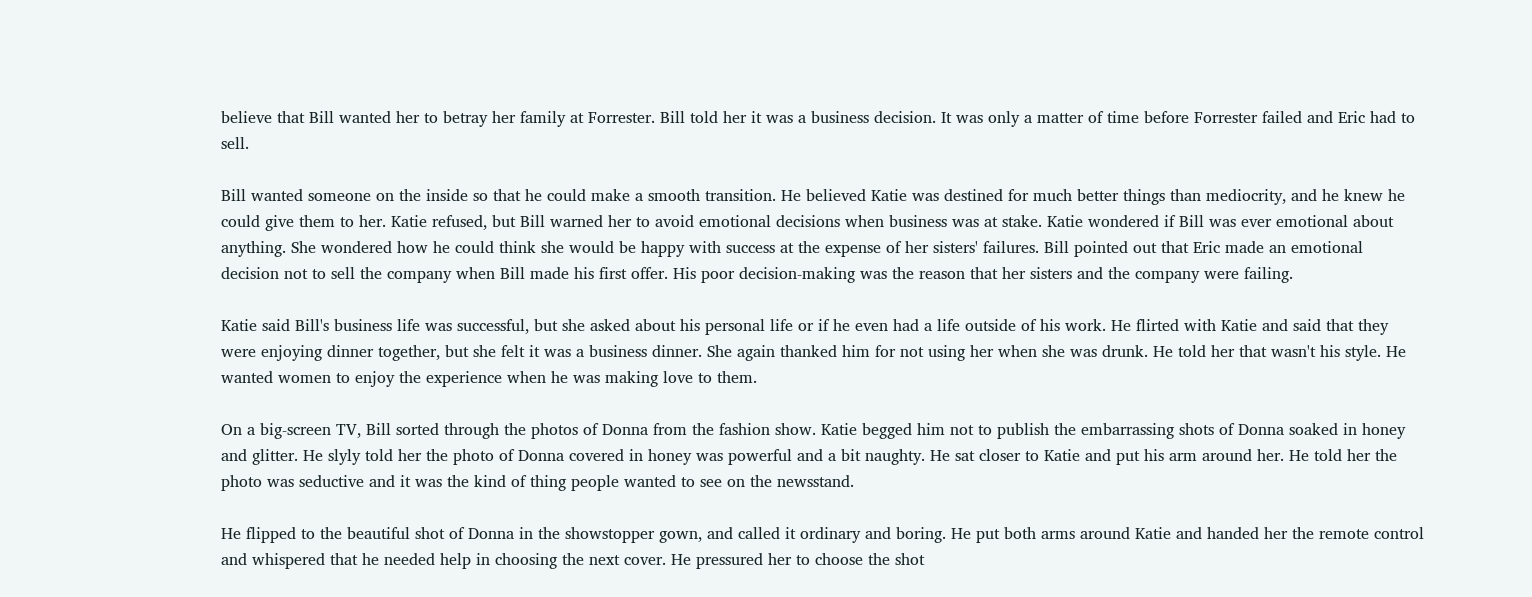believe that Bill wanted her to betray her family at Forrester. Bill told her it was a business decision. It was only a matter of time before Forrester failed and Eric had to sell.

Bill wanted someone on the inside so that he could make a smooth transition. He believed Katie was destined for much better things than mediocrity, and he knew he could give them to her. Katie refused, but Bill warned her to avoid emotional decisions when business was at stake. Katie wondered if Bill was ever emotional about anything. She wondered how he could think she would be happy with success at the expense of her sisters' failures. Bill pointed out that Eric made an emotional decision not to sell the company when Bill made his first offer. His poor decision-making was the reason that her sisters and the company were failing.

Katie said Bill's business life was successful, but she asked about his personal life or if he even had a life outside of his work. He flirted with Katie and said that they were enjoying dinner together, but she felt it was a business dinner. She again thanked him for not using her when she was drunk. He told her that wasn't his style. He wanted women to enjoy the experience when he was making love to them.

On a big-screen TV, Bill sorted through the photos of Donna from the fashion show. Katie begged him not to publish the embarrassing shots of Donna soaked in honey and glitter. He slyly told her the photo of Donna covered in honey was powerful and a bit naughty. He sat closer to Katie and put his arm around her. He told her the photo was seductive and it was the kind of thing people wanted to see on the newsstand.

He flipped to the beautiful shot of Donna in the showstopper gown, and called it ordinary and boring. He put both arms around Katie and handed her the remote control and whispered that he needed help in choosing the next cover. He pressured her to choose the shot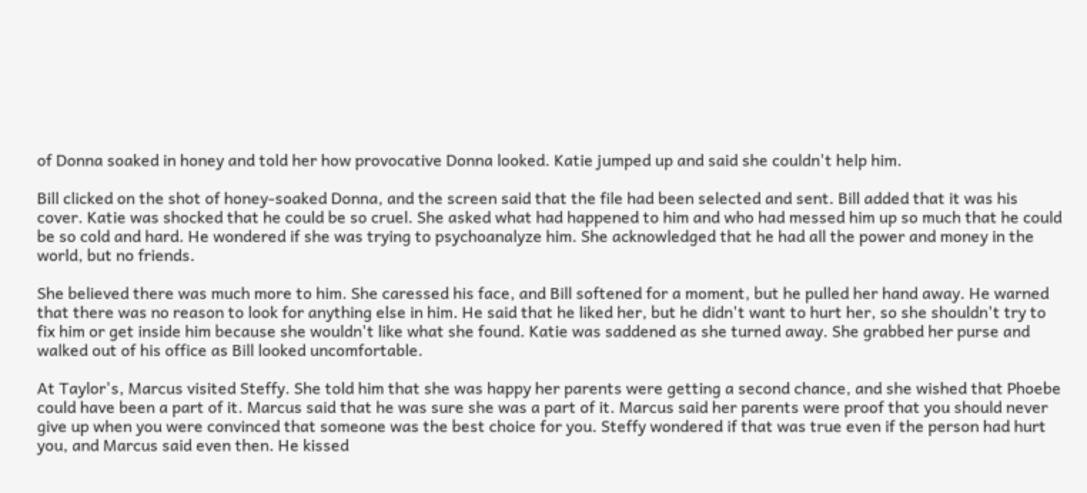of Donna soaked in honey and told her how provocative Donna looked. Katie jumped up and said she couldn't help him.

Bill clicked on the shot of honey-soaked Donna, and the screen said that the file had been selected and sent. Bill added that it was his cover. Katie was shocked that he could be so cruel. She asked what had happened to him and who had messed him up so much that he could be so cold and hard. He wondered if she was trying to psychoanalyze him. She acknowledged that he had all the power and money in the world, but no friends.

She believed there was much more to him. She caressed his face, and Bill softened for a moment, but he pulled her hand away. He warned that there was no reason to look for anything else in him. He said that he liked her, but he didn't want to hurt her, so she shouldn't try to fix him or get inside him because she wouldn't like what she found. Katie was saddened as she turned away. She grabbed her purse and walked out of his office as Bill looked uncomfortable.

At Taylor's, Marcus visited Steffy. She told him that she was happy her parents were getting a second chance, and she wished that Phoebe could have been a part of it. Marcus said that he was sure she was a part of it. Marcus said her parents were proof that you should never give up when you were convinced that someone was the best choice for you. Steffy wondered if that was true even if the person had hurt you, and Marcus said even then. He kissed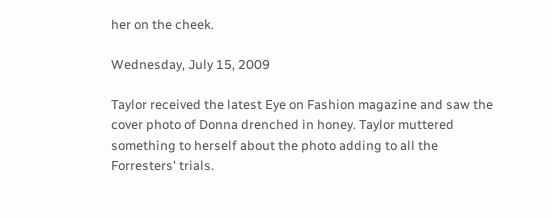her on the cheek.

Wednesday, July 15, 2009

Taylor received the latest Eye on Fashion magazine and saw the cover photo of Donna drenched in honey. Taylor muttered something to herself about the photo adding to all the Forresters' trials.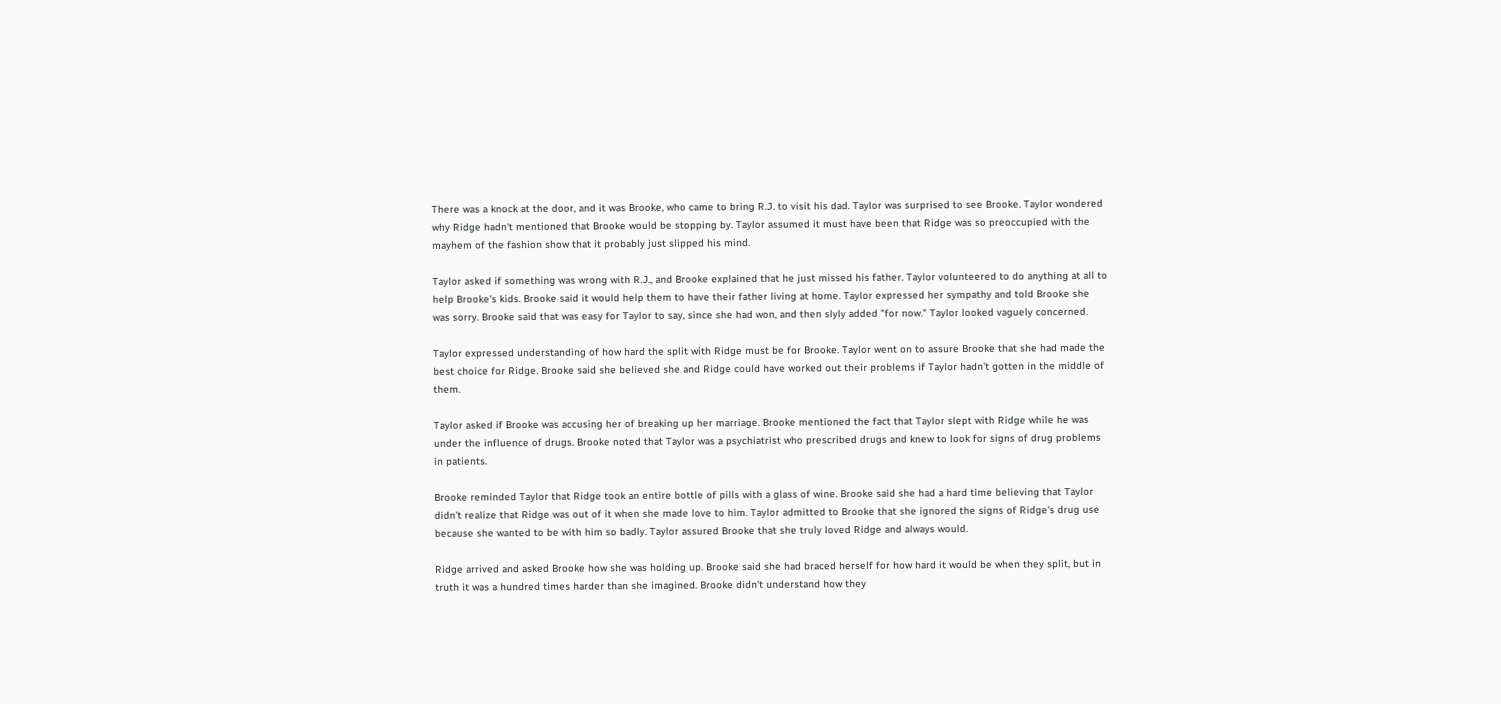There was a knock at the door, and it was Brooke, who came to bring R.J. to visit his dad. Taylor was surprised to see Brooke. Taylor wondered why Ridge hadn't mentioned that Brooke would be stopping by. Taylor assumed it must have been that Ridge was so preoccupied with the mayhem of the fashion show that it probably just slipped his mind.

Taylor asked if something was wrong with R.J., and Brooke explained that he just missed his father. Taylor volunteered to do anything at all to help Brooke's kids. Brooke said it would help them to have their father living at home. Taylor expressed her sympathy and told Brooke she was sorry. Brooke said that was easy for Taylor to say, since she had won, and then slyly added "for now." Taylor looked vaguely concerned.

Taylor expressed understanding of how hard the split with Ridge must be for Brooke. Taylor went on to assure Brooke that she had made the best choice for Ridge. Brooke said she believed she and Ridge could have worked out their problems if Taylor hadn't gotten in the middle of them.

Taylor asked if Brooke was accusing her of breaking up her marriage. Brooke mentioned the fact that Taylor slept with Ridge while he was under the influence of drugs. Brooke noted that Taylor was a psychiatrist who prescribed drugs and knew to look for signs of drug problems in patients.

Brooke reminded Taylor that Ridge took an entire bottle of pills with a glass of wine. Brooke said she had a hard time believing that Taylor didn't realize that Ridge was out of it when she made love to him. Taylor admitted to Brooke that she ignored the signs of Ridge's drug use because she wanted to be with him so badly. Taylor assured Brooke that she truly loved Ridge and always would.

Ridge arrived and asked Brooke how she was holding up. Brooke said she had braced herself for how hard it would be when they split, but in truth it was a hundred times harder than she imagined. Brooke didn't understand how they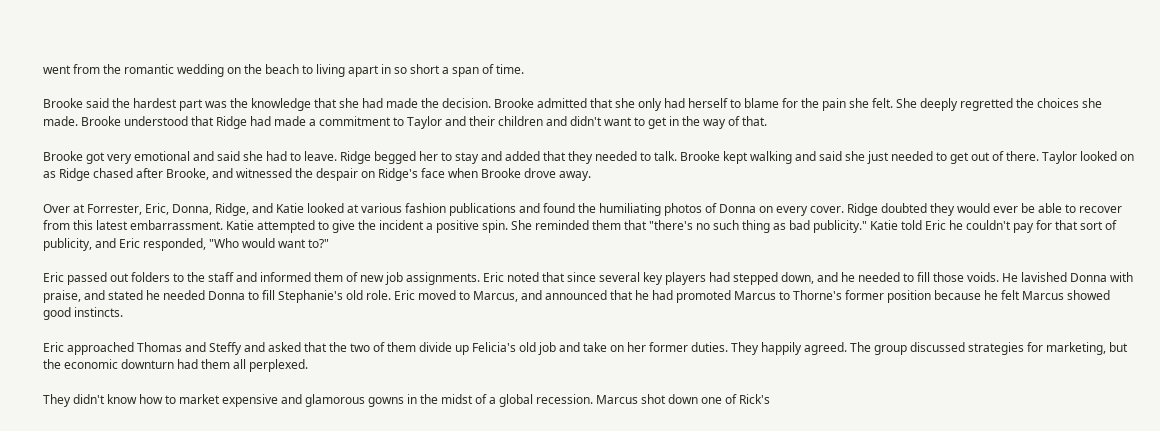went from the romantic wedding on the beach to living apart in so short a span of time.

Brooke said the hardest part was the knowledge that she had made the decision. Brooke admitted that she only had herself to blame for the pain she felt. She deeply regretted the choices she made. Brooke understood that Ridge had made a commitment to Taylor and their children and didn't want to get in the way of that.

Brooke got very emotional and said she had to leave. Ridge begged her to stay and added that they needed to talk. Brooke kept walking and said she just needed to get out of there. Taylor looked on as Ridge chased after Brooke, and witnessed the despair on Ridge's face when Brooke drove away.

Over at Forrester, Eric, Donna, Ridge, and Katie looked at various fashion publications and found the humiliating photos of Donna on every cover. Ridge doubted they would ever be able to recover from this latest embarrassment. Katie attempted to give the incident a positive spin. She reminded them that "there's no such thing as bad publicity." Katie told Eric he couldn't pay for that sort of publicity, and Eric responded, "Who would want to?"

Eric passed out folders to the staff and informed them of new job assignments. Eric noted that since several key players had stepped down, and he needed to fill those voids. He lavished Donna with praise, and stated he needed Donna to fill Stephanie's old role. Eric moved to Marcus, and announced that he had promoted Marcus to Thorne's former position because he felt Marcus showed good instincts.

Eric approached Thomas and Steffy and asked that the two of them divide up Felicia's old job and take on her former duties. They happily agreed. The group discussed strategies for marketing, but the economic downturn had them all perplexed.

They didn't know how to market expensive and glamorous gowns in the midst of a global recession. Marcus shot down one of Rick's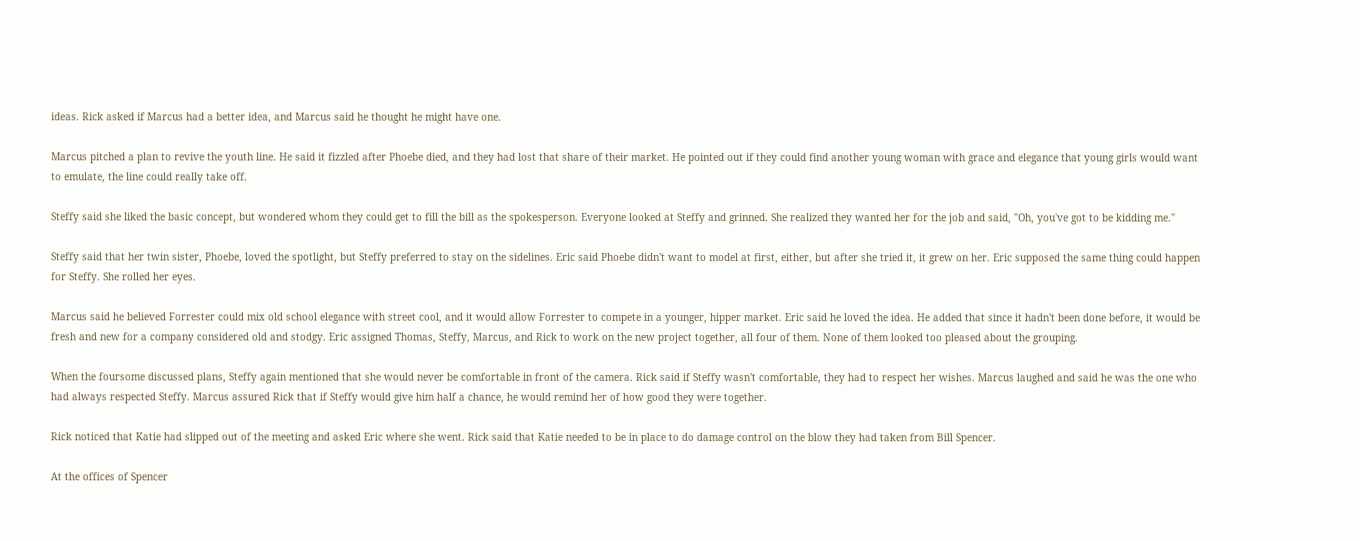ideas. Rick asked if Marcus had a better idea, and Marcus said he thought he might have one.

Marcus pitched a plan to revive the youth line. He said it fizzled after Phoebe died, and they had lost that share of their market. He pointed out if they could find another young woman with grace and elegance that young girls would want to emulate, the line could really take off.

Steffy said she liked the basic concept, but wondered whom they could get to fill the bill as the spokesperson. Everyone looked at Steffy and grinned. She realized they wanted her for the job and said, "Oh, you've got to be kidding me."

Steffy said that her twin sister, Phoebe, loved the spotlight, but Steffy preferred to stay on the sidelines. Eric said Phoebe didn't want to model at first, either, but after she tried it, it grew on her. Eric supposed the same thing could happen for Steffy. She rolled her eyes.

Marcus said he believed Forrester could mix old school elegance with street cool, and it would allow Forrester to compete in a younger, hipper market. Eric said he loved the idea. He added that since it hadn't been done before, it would be fresh and new for a company considered old and stodgy. Eric assigned Thomas, Steffy, Marcus, and Rick to work on the new project together, all four of them. None of them looked too pleased about the grouping.

When the foursome discussed plans, Steffy again mentioned that she would never be comfortable in front of the camera. Rick said if Steffy wasn't comfortable, they had to respect her wishes. Marcus laughed and said he was the one who had always respected Steffy. Marcus assured Rick that if Steffy would give him half a chance, he would remind her of how good they were together.

Rick noticed that Katie had slipped out of the meeting and asked Eric where she went. Rick said that Katie needed to be in place to do damage control on the blow they had taken from Bill Spencer.

At the offices of Spencer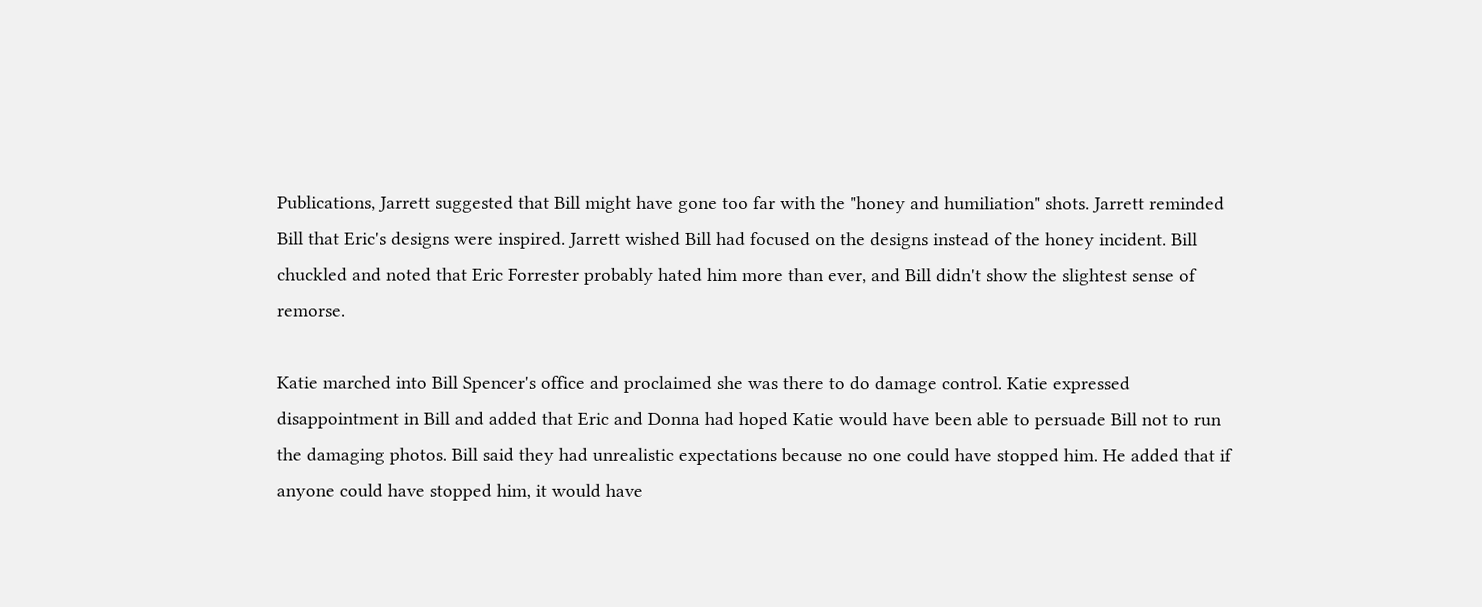Publications, Jarrett suggested that Bill might have gone too far with the "honey and humiliation" shots. Jarrett reminded Bill that Eric's designs were inspired. Jarrett wished Bill had focused on the designs instead of the honey incident. Bill chuckled and noted that Eric Forrester probably hated him more than ever, and Bill didn't show the slightest sense of remorse.

Katie marched into Bill Spencer's office and proclaimed she was there to do damage control. Katie expressed disappointment in Bill and added that Eric and Donna had hoped Katie would have been able to persuade Bill not to run the damaging photos. Bill said they had unrealistic expectations because no one could have stopped him. He added that if anyone could have stopped him, it would have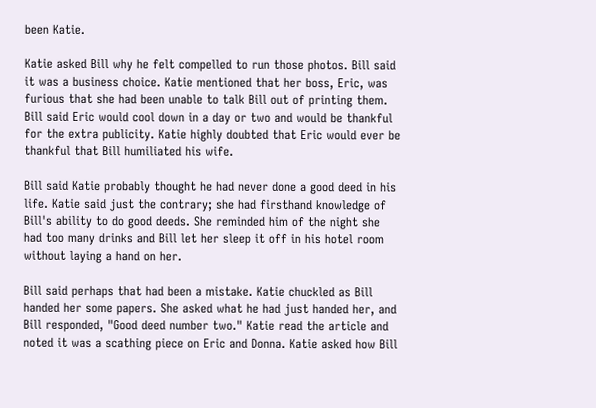been Katie.

Katie asked Bill why he felt compelled to run those photos. Bill said it was a business choice. Katie mentioned that her boss, Eric, was furious that she had been unable to talk Bill out of printing them. Bill said Eric would cool down in a day or two and would be thankful for the extra publicity. Katie highly doubted that Eric would ever be thankful that Bill humiliated his wife.

Bill said Katie probably thought he had never done a good deed in his life. Katie said just the contrary; she had firsthand knowledge of Bill's ability to do good deeds. She reminded him of the night she had too many drinks and Bill let her sleep it off in his hotel room without laying a hand on her.

Bill said perhaps that had been a mistake. Katie chuckled as Bill handed her some papers. She asked what he had just handed her, and Bill responded, "Good deed number two." Katie read the article and noted it was a scathing piece on Eric and Donna. Katie asked how Bill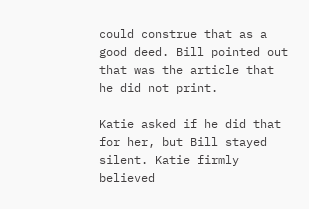could construe that as a good deed. Bill pointed out that was the article that he did not print.

Katie asked if he did that for her, but Bill stayed silent. Katie firmly believed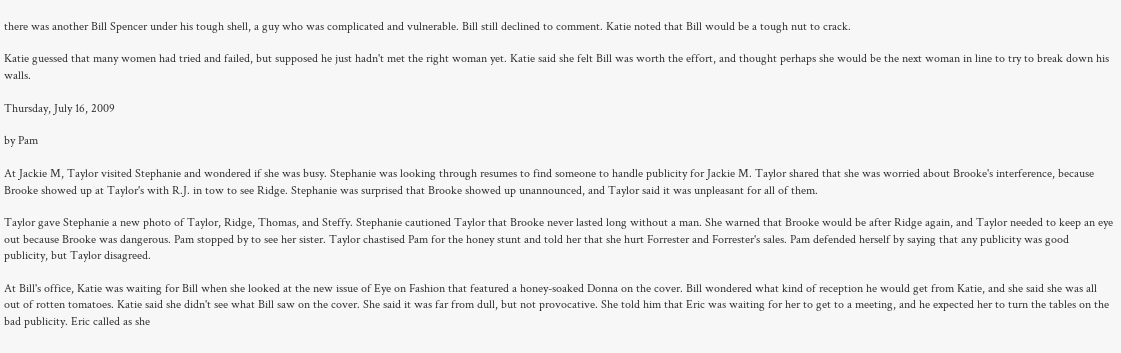there was another Bill Spencer under his tough shell, a guy who was complicated and vulnerable. Bill still declined to comment. Katie noted that Bill would be a tough nut to crack.

Katie guessed that many women had tried and failed, but supposed he just hadn't met the right woman yet. Katie said she felt Bill was worth the effort, and thought perhaps she would be the next woman in line to try to break down his walls.

Thursday, July 16, 2009

by Pam

At Jackie M, Taylor visited Stephanie and wondered if she was busy. Stephanie was looking through resumes to find someone to handle publicity for Jackie M. Taylor shared that she was worried about Brooke's interference, because Brooke showed up at Taylor's with R.J. in tow to see Ridge. Stephanie was surprised that Brooke showed up unannounced, and Taylor said it was unpleasant for all of them.

Taylor gave Stephanie a new photo of Taylor, Ridge, Thomas, and Steffy. Stephanie cautioned Taylor that Brooke never lasted long without a man. She warned that Brooke would be after Ridge again, and Taylor needed to keep an eye out because Brooke was dangerous. Pam stopped by to see her sister. Taylor chastised Pam for the honey stunt and told her that she hurt Forrester and Forrester's sales. Pam defended herself by saying that any publicity was good publicity, but Taylor disagreed.

At Bill's office, Katie was waiting for Bill when she looked at the new issue of Eye on Fashion that featured a honey-soaked Donna on the cover. Bill wondered what kind of reception he would get from Katie, and she said she was all out of rotten tomatoes. Katie said she didn't see what Bill saw on the cover. She said it was far from dull, but not provocative. She told him that Eric was waiting for her to get to a meeting, and he expected her to turn the tables on the bad publicity. Eric called as she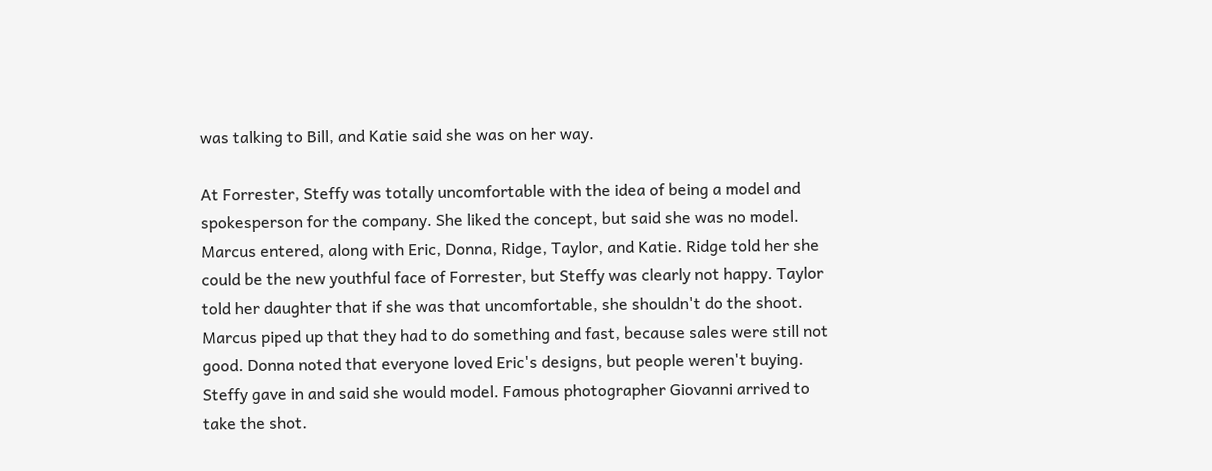was talking to Bill, and Katie said she was on her way.

At Forrester, Steffy was totally uncomfortable with the idea of being a model and spokesperson for the company. She liked the concept, but said she was no model. Marcus entered, along with Eric, Donna, Ridge, Taylor, and Katie. Ridge told her she could be the new youthful face of Forrester, but Steffy was clearly not happy. Taylor told her daughter that if she was that uncomfortable, she shouldn't do the shoot. Marcus piped up that they had to do something and fast, because sales were still not good. Donna noted that everyone loved Eric's designs, but people weren't buying. Steffy gave in and said she would model. Famous photographer Giovanni arrived to take the shot.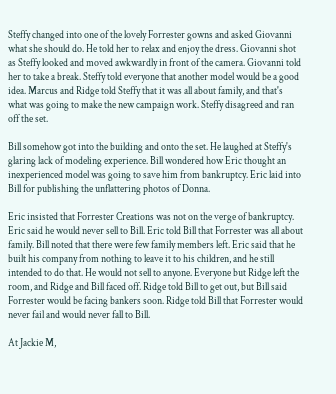Steffy changed into one of the lovely Forrester gowns and asked Giovanni what she should do. He told her to relax and enjoy the dress. Giovanni shot as Steffy looked and moved awkwardly in front of the camera. Giovanni told her to take a break. Steffy told everyone that another model would be a good idea. Marcus and Ridge told Steffy that it was all about family, and that's what was going to make the new campaign work. Steffy disagreed and ran off the set.

Bill somehow got into the building and onto the set. He laughed at Steffy's glaring lack of modeling experience. Bill wondered how Eric thought an inexperienced model was going to save him from bankruptcy. Eric laid into Bill for publishing the unflattering photos of Donna.

Eric insisted that Forrester Creations was not on the verge of bankruptcy. Eric said he would never sell to Bill. Eric told Bill that Forrester was all about family. Bill noted that there were few family members left. Eric said that he built his company from nothing to leave it to his children, and he still intended to do that. He would not sell to anyone. Everyone but Ridge left the room, and Ridge and Bill faced off. Ridge told Bill to get out, but Bill said Forrester would be facing bankers soon. Ridge told Bill that Forrester would never fail and would never fall to Bill.

At Jackie M,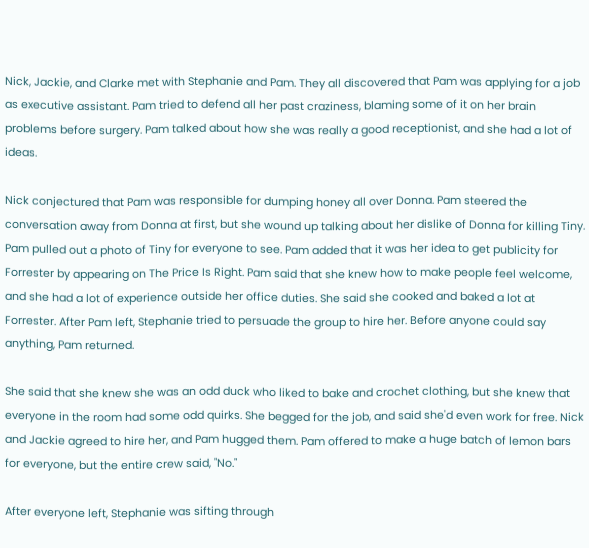Nick, Jackie, and Clarke met with Stephanie and Pam. They all discovered that Pam was applying for a job as executive assistant. Pam tried to defend all her past craziness, blaming some of it on her brain problems before surgery. Pam talked about how she was really a good receptionist, and she had a lot of ideas.

Nick conjectured that Pam was responsible for dumping honey all over Donna. Pam steered the conversation away from Donna at first, but she wound up talking about her dislike of Donna for killing Tiny. Pam pulled out a photo of Tiny for everyone to see. Pam added that it was her idea to get publicity for Forrester by appearing on The Price Is Right. Pam said that she knew how to make people feel welcome, and she had a lot of experience outside her office duties. She said she cooked and baked a lot at Forrester. After Pam left, Stephanie tried to persuade the group to hire her. Before anyone could say anything, Pam returned.

She said that she knew she was an odd duck who liked to bake and crochet clothing, but she knew that everyone in the room had some odd quirks. She begged for the job, and said she'd even work for free. Nick and Jackie agreed to hire her, and Pam hugged them. Pam offered to make a huge batch of lemon bars for everyone, but the entire crew said, "No."

After everyone left, Stephanie was sifting through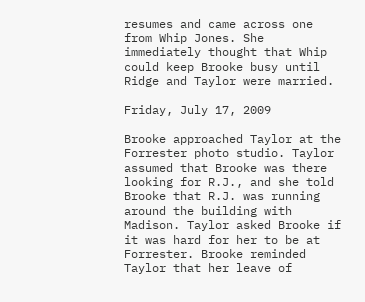resumes and came across one from Whip Jones. She immediately thought that Whip could keep Brooke busy until Ridge and Taylor were married.

Friday, July 17, 2009

Brooke approached Taylor at the Forrester photo studio. Taylor assumed that Brooke was there looking for R.J., and she told Brooke that R.J. was running around the building with Madison. Taylor asked Brooke if it was hard for her to be at Forrester. Brooke reminded Taylor that her leave of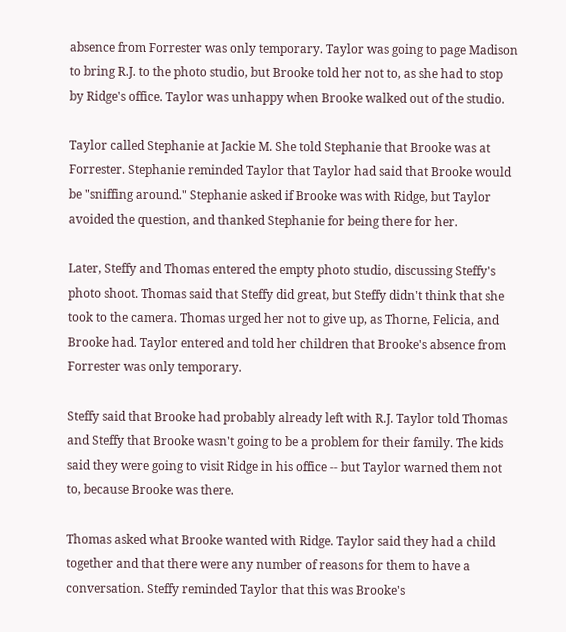absence from Forrester was only temporary. Taylor was going to page Madison to bring R.J. to the photo studio, but Brooke told her not to, as she had to stop by Ridge's office. Taylor was unhappy when Brooke walked out of the studio.

Taylor called Stephanie at Jackie M. She told Stephanie that Brooke was at Forrester. Stephanie reminded Taylor that Taylor had said that Brooke would be "sniffing around." Stephanie asked if Brooke was with Ridge, but Taylor avoided the question, and thanked Stephanie for being there for her.

Later, Steffy and Thomas entered the empty photo studio, discussing Steffy's photo shoot. Thomas said that Steffy did great, but Steffy didn't think that she took to the camera. Thomas urged her not to give up, as Thorne, Felicia, and Brooke had. Taylor entered and told her children that Brooke's absence from Forrester was only temporary.

Steffy said that Brooke had probably already left with R.J. Taylor told Thomas and Steffy that Brooke wasn't going to be a problem for their family. The kids said they were going to visit Ridge in his office -- but Taylor warned them not to, because Brooke was there.

Thomas asked what Brooke wanted with Ridge. Taylor said they had a child together and that there were any number of reasons for them to have a conversation. Steffy reminded Taylor that this was Brooke's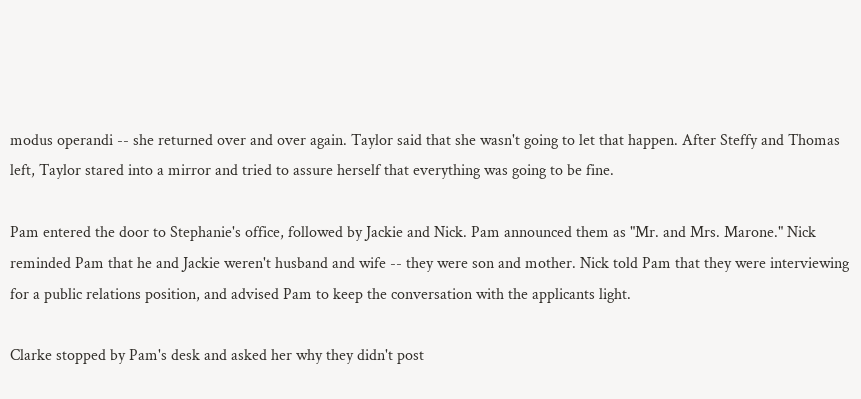modus operandi -- she returned over and over again. Taylor said that she wasn't going to let that happen. After Steffy and Thomas left, Taylor stared into a mirror and tried to assure herself that everything was going to be fine.

Pam entered the door to Stephanie's office, followed by Jackie and Nick. Pam announced them as "Mr. and Mrs. Marone." Nick reminded Pam that he and Jackie weren't husband and wife -- they were son and mother. Nick told Pam that they were interviewing for a public relations position, and advised Pam to keep the conversation with the applicants light.

Clarke stopped by Pam's desk and asked her why they didn't post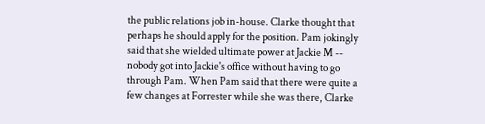the public relations job in-house. Clarke thought that perhaps he should apply for the position. Pam jokingly said that she wielded ultimate power at Jackie M -- nobody got into Jackie's office without having to go through Pam. When Pam said that there were quite a few changes at Forrester while she was there, Clarke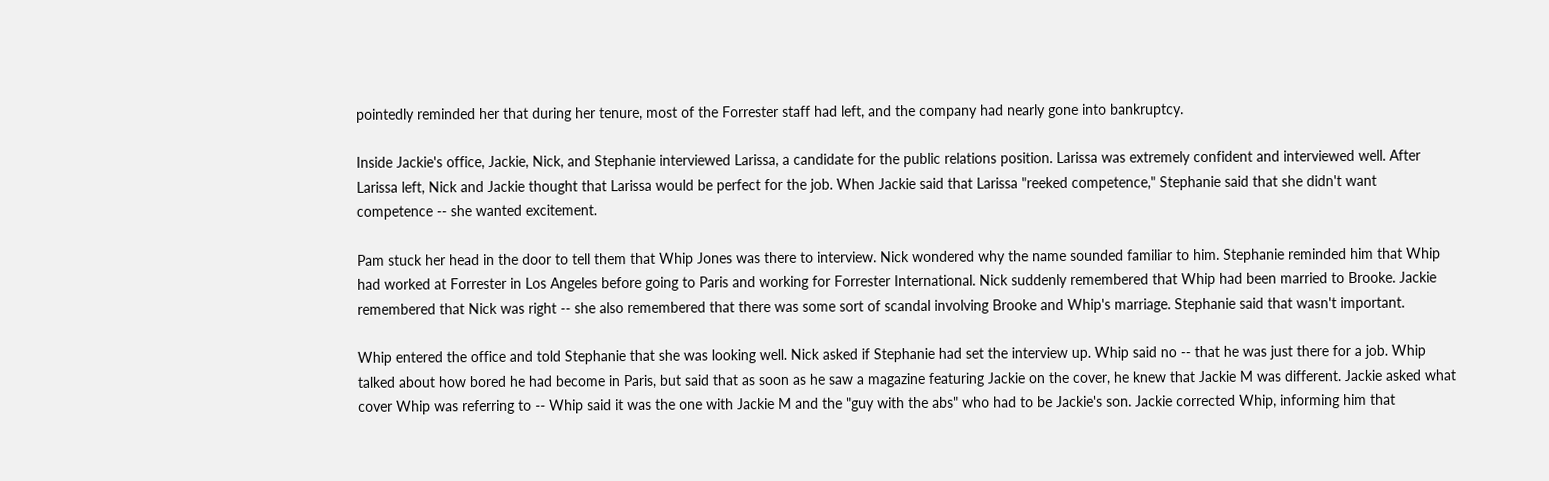pointedly reminded her that during her tenure, most of the Forrester staff had left, and the company had nearly gone into bankruptcy.

Inside Jackie's office, Jackie, Nick, and Stephanie interviewed Larissa, a candidate for the public relations position. Larissa was extremely confident and interviewed well. After Larissa left, Nick and Jackie thought that Larissa would be perfect for the job. When Jackie said that Larissa "reeked competence," Stephanie said that she didn't want competence -- she wanted excitement.

Pam stuck her head in the door to tell them that Whip Jones was there to interview. Nick wondered why the name sounded familiar to him. Stephanie reminded him that Whip had worked at Forrester in Los Angeles before going to Paris and working for Forrester International. Nick suddenly remembered that Whip had been married to Brooke. Jackie remembered that Nick was right -- she also remembered that there was some sort of scandal involving Brooke and Whip's marriage. Stephanie said that wasn't important.

Whip entered the office and told Stephanie that she was looking well. Nick asked if Stephanie had set the interview up. Whip said no -- that he was just there for a job. Whip talked about how bored he had become in Paris, but said that as soon as he saw a magazine featuring Jackie on the cover, he knew that Jackie M was different. Jackie asked what cover Whip was referring to -- Whip said it was the one with Jackie M and the "guy with the abs" who had to be Jackie's son. Jackie corrected Whip, informing him that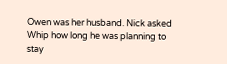Owen was her husband. Nick asked Whip how long he was planning to stay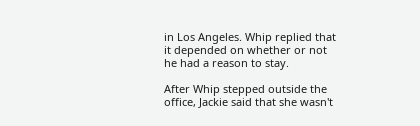in Los Angeles. Whip replied that it depended on whether or not he had a reason to stay.

After Whip stepped outside the office, Jackie said that she wasn't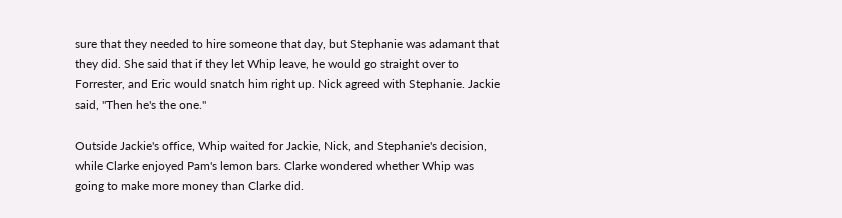sure that they needed to hire someone that day, but Stephanie was adamant that they did. She said that if they let Whip leave, he would go straight over to Forrester, and Eric would snatch him right up. Nick agreed with Stephanie. Jackie said, "Then he's the one."

Outside Jackie's office, Whip waited for Jackie, Nick, and Stephanie's decision, while Clarke enjoyed Pam's lemon bars. Clarke wondered whether Whip was going to make more money than Clarke did.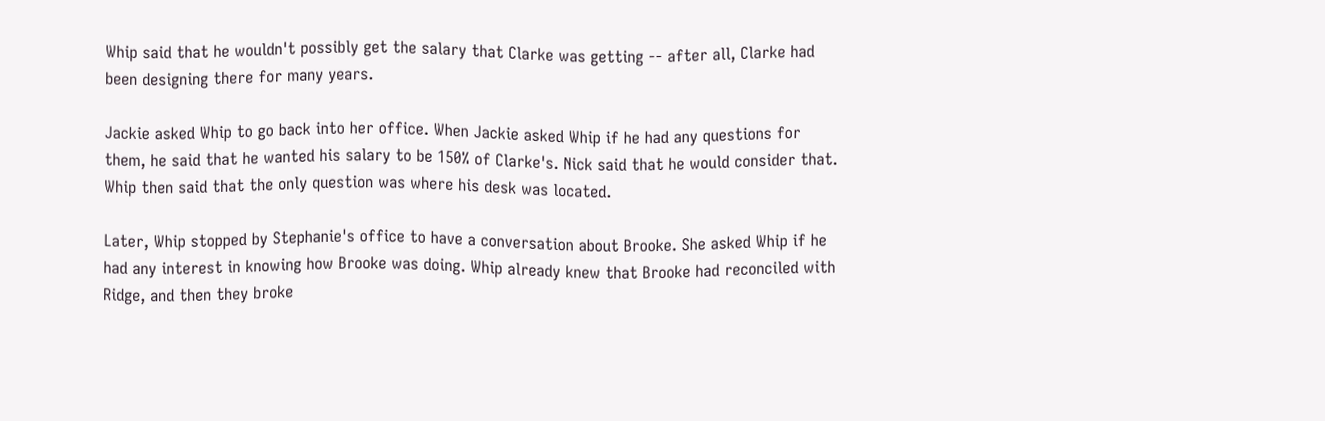Whip said that he wouldn't possibly get the salary that Clarke was getting -- after all, Clarke had been designing there for many years.

Jackie asked Whip to go back into her office. When Jackie asked Whip if he had any questions for them, he said that he wanted his salary to be 150% of Clarke's. Nick said that he would consider that. Whip then said that the only question was where his desk was located.

Later, Whip stopped by Stephanie's office to have a conversation about Brooke. She asked Whip if he had any interest in knowing how Brooke was doing. Whip already knew that Brooke had reconciled with Ridge, and then they broke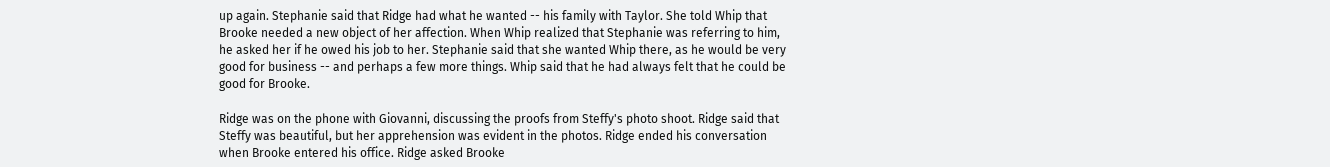up again. Stephanie said that Ridge had what he wanted -- his family with Taylor. She told Whip that Brooke needed a new object of her affection. When Whip realized that Stephanie was referring to him, he asked her if he owed his job to her. Stephanie said that she wanted Whip there, as he would be very good for business -- and perhaps a few more things. Whip said that he had always felt that he could be good for Brooke.

Ridge was on the phone with Giovanni, discussing the proofs from Steffy's photo shoot. Ridge said that Steffy was beautiful, but her apprehension was evident in the photos. Ridge ended his conversation when Brooke entered his office. Ridge asked Brooke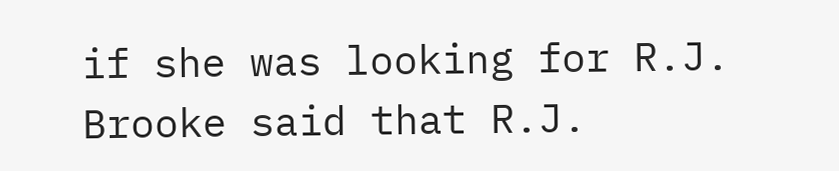if she was looking for R.J. Brooke said that R.J.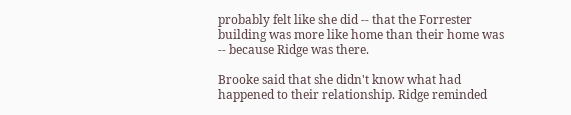probably felt like she did -- that the Forrester building was more like home than their home was -- because Ridge was there.

Brooke said that she didn't know what had happened to their relationship. Ridge reminded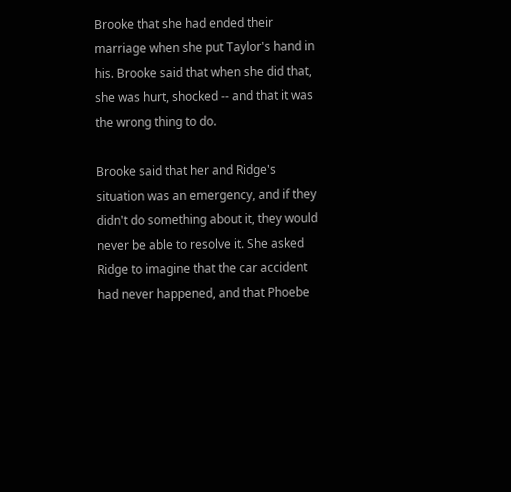Brooke that she had ended their marriage when she put Taylor's hand in his. Brooke said that when she did that, she was hurt, shocked -- and that it was the wrong thing to do.

Brooke said that her and Ridge's situation was an emergency, and if they didn't do something about it, they would never be able to resolve it. She asked Ridge to imagine that the car accident had never happened, and that Phoebe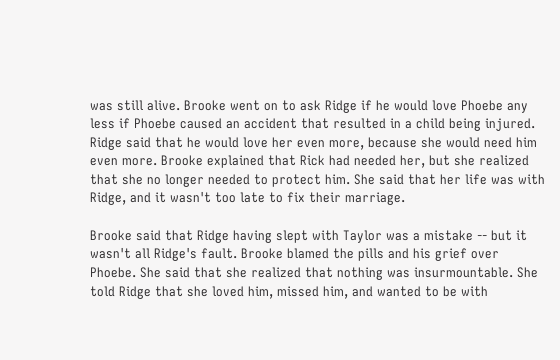was still alive. Brooke went on to ask Ridge if he would love Phoebe any less if Phoebe caused an accident that resulted in a child being injured. Ridge said that he would love her even more, because she would need him even more. Brooke explained that Rick had needed her, but she realized that she no longer needed to protect him. She said that her life was with Ridge, and it wasn't too late to fix their marriage.

Brooke said that Ridge having slept with Taylor was a mistake -- but it wasn't all Ridge's fault. Brooke blamed the pills and his grief over Phoebe. She said that she realized that nothing was insurmountable. She told Ridge that she loved him, missed him, and wanted to be with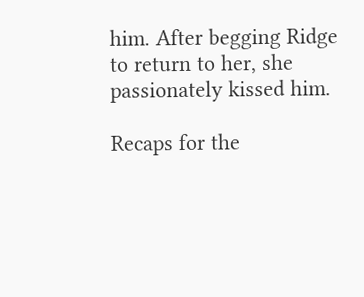him. After begging Ridge to return to her, she passionately kissed him.

Recaps for the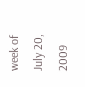week of July 20, 2009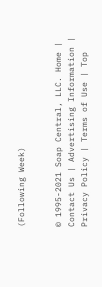(Following Week)


© 1995-2021 Soap Central, LLC. Home | Contact Us | Advertising Information | Privacy Policy | Terms of Use | Top